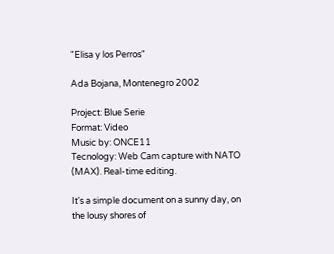"Elisa y los Perros"

Ada Bojana, Montenegro 2002

Project: Blue Serie
Format: Video
Music by: ONCE11
Tecnology: Web Cam capture with NATO (MAX). Real-time editing.

It's a simple document on a sunny day, on the lousy shores of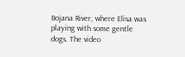Bojana River, where Elisa was playing with some gentle dogs. The video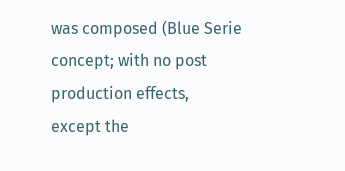was composed (Blue Serie concept; with no post production effects, except the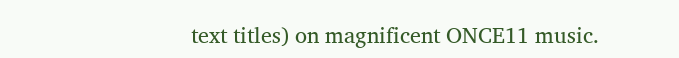text titles) on magnificent ONCE11 music.